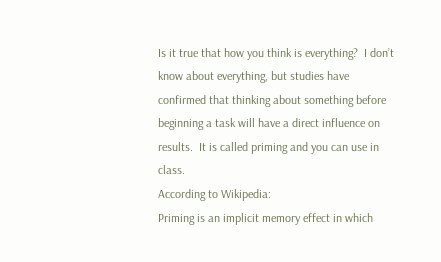Is it true that how you think is everything?  I don’t know about everything, but studies have confirmed that thinking about something before beginning a task will have a direct influence on results.  It is called priming and you can use in class.
According to Wikipedia:
Priming is an implicit memory effect in which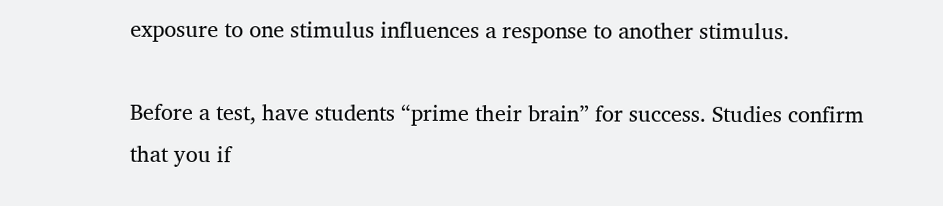exposure to one stimulus influences a response to another stimulus.

Before a test, have students “prime their brain” for success. Studies confirm that you if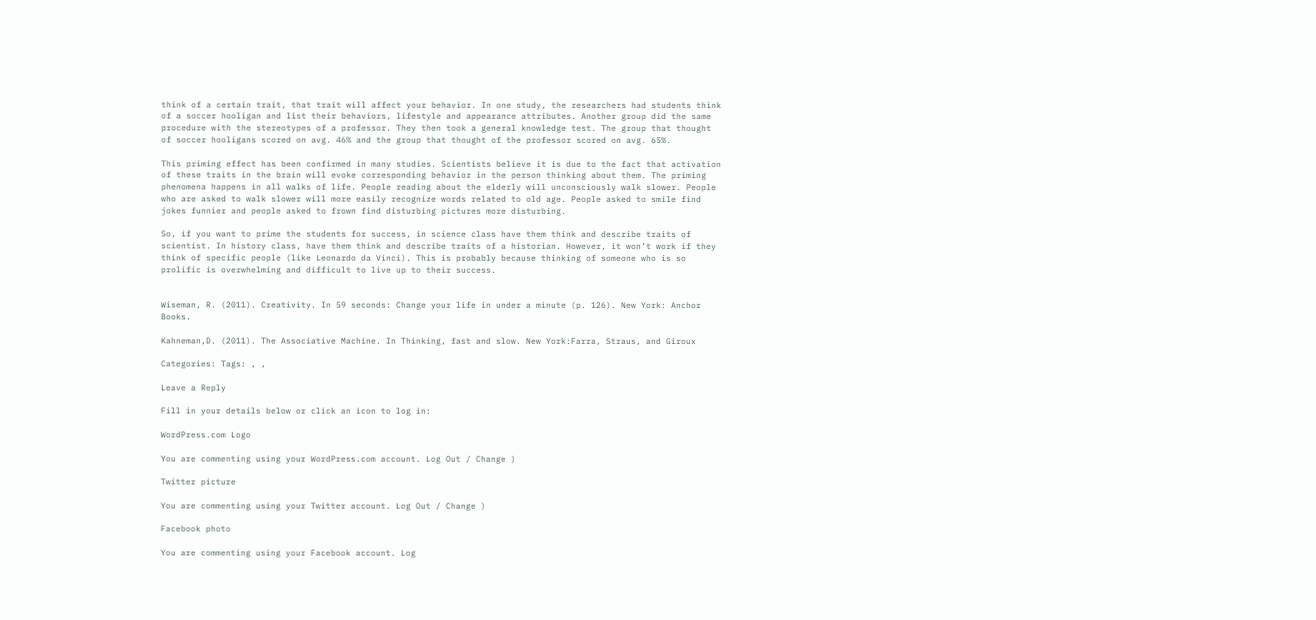think of a certain trait, that trait will affect your behavior. In one study, the researchers had students think of a soccer hooligan and list their behaviors, lifestyle and appearance attributes. Another group did the same procedure with the stereotypes of a professor. They then took a general knowledge test. The group that thought of soccer hooligans scored on avg. 46% and the group that thought of the professor scored on avg. 65%.

This priming effect has been confirmed in many studies. Scientists believe it is due to the fact that activation of these traits in the brain will evoke corresponding behavior in the person thinking about them. The priming phenomena happens in all walks of life. People reading about the elderly will unconsciously walk slower. People who are asked to walk slower will more easily recognize words related to old age. People asked to smile find jokes funnier and people asked to frown find disturbing pictures more disturbing.

So, if you want to prime the students for success, in science class have them think and describe traits of scientist. In history class, have them think and describe traits of a historian. However, it won’t work if they think of specific people (like Leonardo da Vinci). This is probably because thinking of someone who is so prolific is overwhelming and difficult to live up to their success.


Wiseman, R. (2011). Creativity. In 59 seconds: Change your life in under a minute (p. 126). New York: Anchor Books.

Kahneman,D. (2011). The Associative Machine. In Thinking, fast and slow. New York:Farra, Straus, and Giroux

Categories: Tags: , ,

Leave a Reply

Fill in your details below or click an icon to log in:

WordPress.com Logo

You are commenting using your WordPress.com account. Log Out / Change )

Twitter picture

You are commenting using your Twitter account. Log Out / Change )

Facebook photo

You are commenting using your Facebook account. Log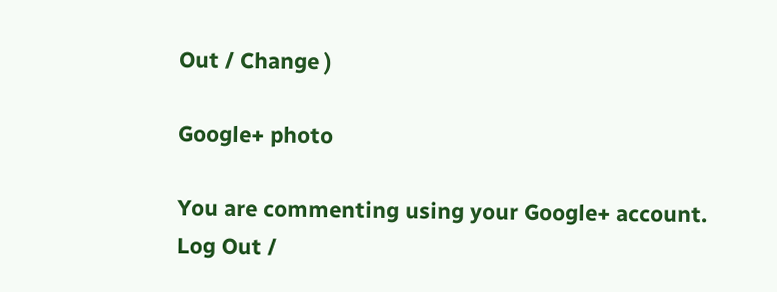Out / Change )

Google+ photo

You are commenting using your Google+ account. Log Out /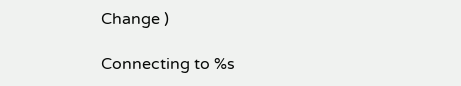Change )

Connecting to %s